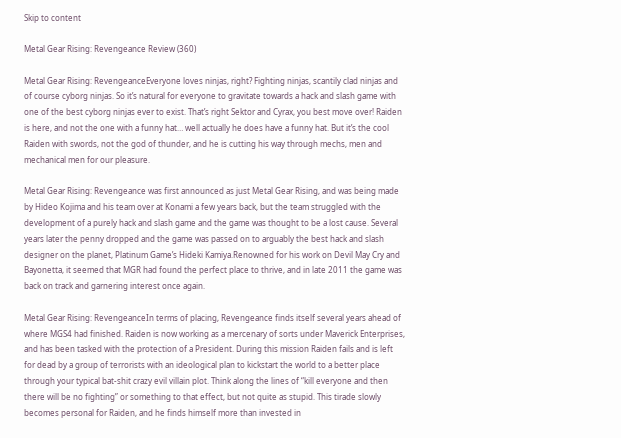Skip to content

Metal Gear Rising: Revengeance Review (360)

Metal Gear Rising: RevengeanceEveryone loves ninjas, right? Fighting ninjas, scantily clad ninjas and of course cyborg ninjas. So it’s natural for everyone to gravitate towards a hack and slash game with one of the best cyborg ninjas ever to exist. That’s right Sektor and Cyrax, you best move over! Raiden is here, and not the one with a funny hat… well actually he does have a funny hat. But it’s the cool Raiden with swords, not the god of thunder, and he is cutting his way through mechs, men and mechanical men for our pleasure.

Metal Gear Rising: Revengeance was first announced as just Metal Gear Rising, and was being made by Hideo Kojima and his team over at Konami a few years back, but the team struggled with the development of a purely hack and slash game and the game was thought to be a lost cause. Several years later the penny dropped and the game was passed on to arguably the best hack and slash designer on the planet, Platinum Game’s Hideki Kamiya.Renowned for his work on Devil May Cry and Bayonetta, it seemed that MGR had found the perfect place to thrive, and in late 2011 the game was back on track and garnering interest once again.

Metal Gear Rising: RevengeanceIn terms of placing, Revengeance finds itself several years ahead of where MGS4 had finished. Raiden is now working as a mercenary of sorts under Maverick Enterprises, and has been tasked with the protection of a President. During this mission Raiden fails and is left for dead by a group of terrorists with an ideological plan to kickstart the world to a better place through your typical bat-shit crazy evil villain plot. Think along the lines of “kill everyone and then there will be no fighting” or something to that effect, but not quite as stupid. This tirade slowly becomes personal for Raiden, and he finds himself more than invested in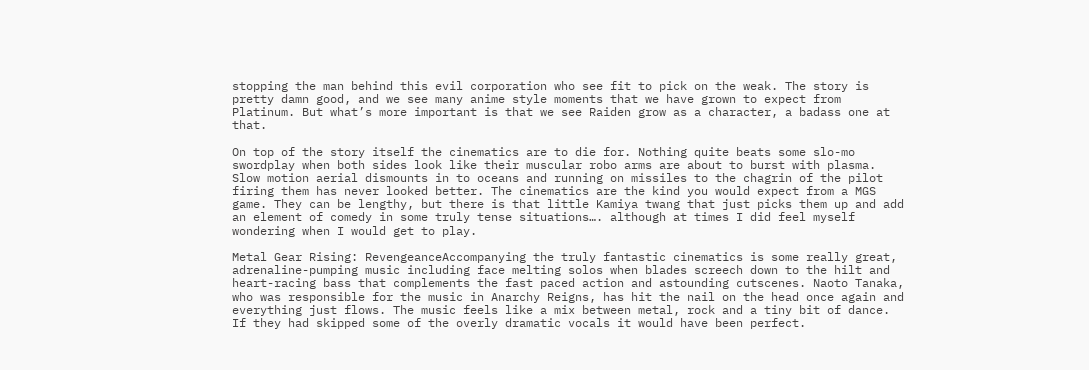stopping the man behind this evil corporation who see fit to pick on the weak. The story is pretty damn good, and we see many anime style moments that we have grown to expect from Platinum. But what’s more important is that we see Raiden grow as a character, a badass one at that.

On top of the story itself the cinematics are to die for. Nothing quite beats some slo-mo swordplay when both sides look like their muscular robo arms are about to burst with plasma. Slow motion aerial dismounts in to oceans and running on missiles to the chagrin of the pilot firing them has never looked better. The cinematics are the kind you would expect from a MGS game. They can be lengthy, but there is that little Kamiya twang that just picks them up and add an element of comedy in some truly tense situations…. although at times I did feel myself wondering when I would get to play.

Metal Gear Rising: RevengeanceAccompanying the truly fantastic cinematics is some really great, adrenaline-pumping music including face melting solos when blades screech down to the hilt and heart-racing bass that complements the fast paced action and astounding cutscenes. Naoto Tanaka, who was responsible for the music in Anarchy Reigns, has hit the nail on the head once again and everything just flows. The music feels like a mix between metal, rock and a tiny bit of dance. If they had skipped some of the overly dramatic vocals it would have been perfect.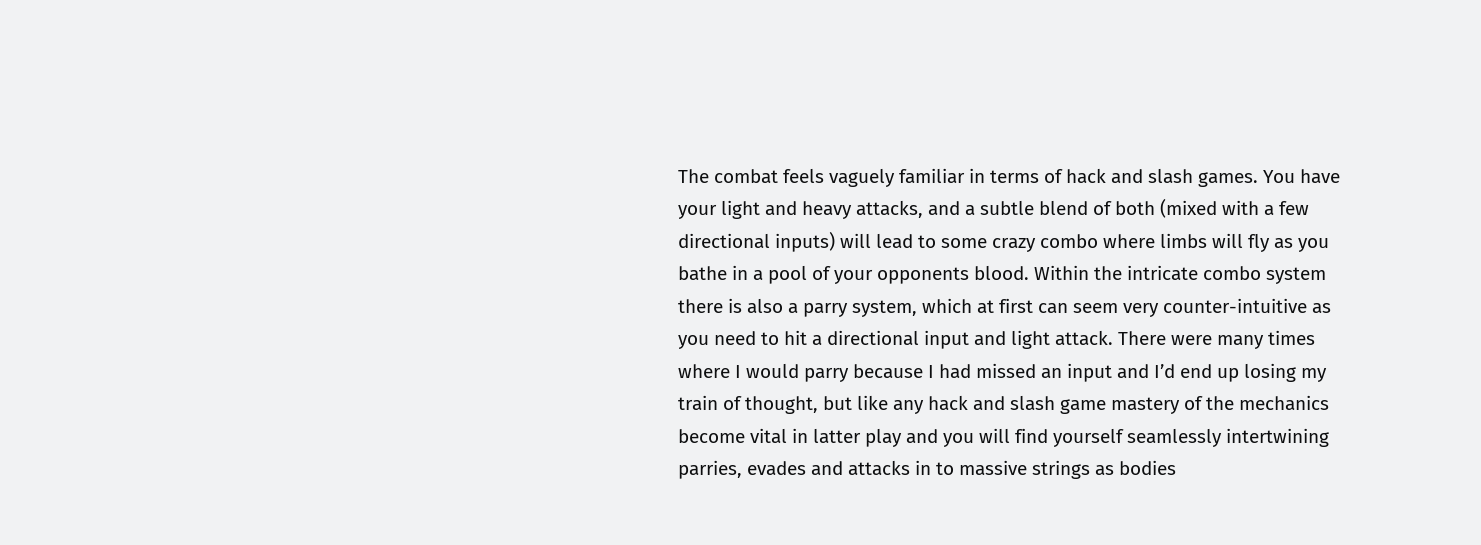The combat feels vaguely familiar in terms of hack and slash games. You have your light and heavy attacks, and a subtle blend of both (mixed with a few directional inputs) will lead to some crazy combo where limbs will fly as you bathe in a pool of your opponents blood. Within the intricate combo system there is also a parry system, which at first can seem very counter-intuitive as you need to hit a directional input and light attack. There were many times where I would parry because I had missed an input and I’d end up losing my train of thought, but like any hack and slash game mastery of the mechanics become vital in latter play and you will find yourself seamlessly intertwining parries, evades and attacks in to massive strings as bodies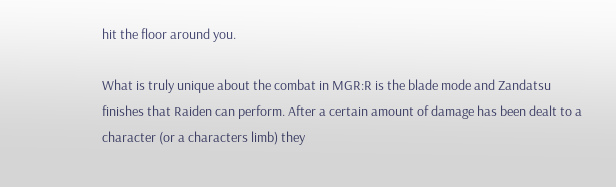hit the floor around you.

What is truly unique about the combat in MGR:R is the blade mode and Zandatsu finishes that Raiden can perform. After a certain amount of damage has been dealt to a character (or a characters limb) they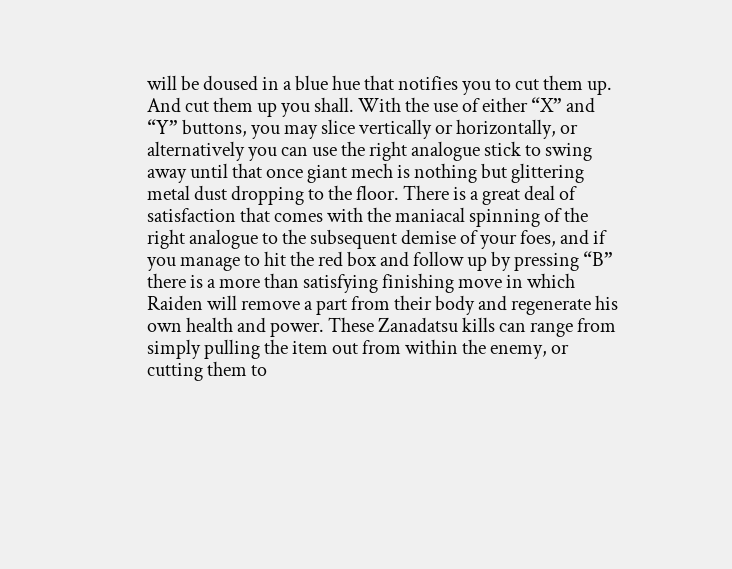will be doused in a blue hue that notifies you to cut them up. And cut them up you shall. With the use of either “X” and “Y” buttons, you may slice vertically or horizontally, or alternatively you can use the right analogue stick to swing away until that once giant mech is nothing but glittering metal dust dropping to the floor. There is a great deal of satisfaction that comes with the maniacal spinning of the right analogue to the subsequent demise of your foes, and if you manage to hit the red box and follow up by pressing “B” there is a more than satisfying finishing move in which Raiden will remove a part from their body and regenerate his own health and power. These Zanadatsu kills can range from simply pulling the item out from within the enemy, or cutting them to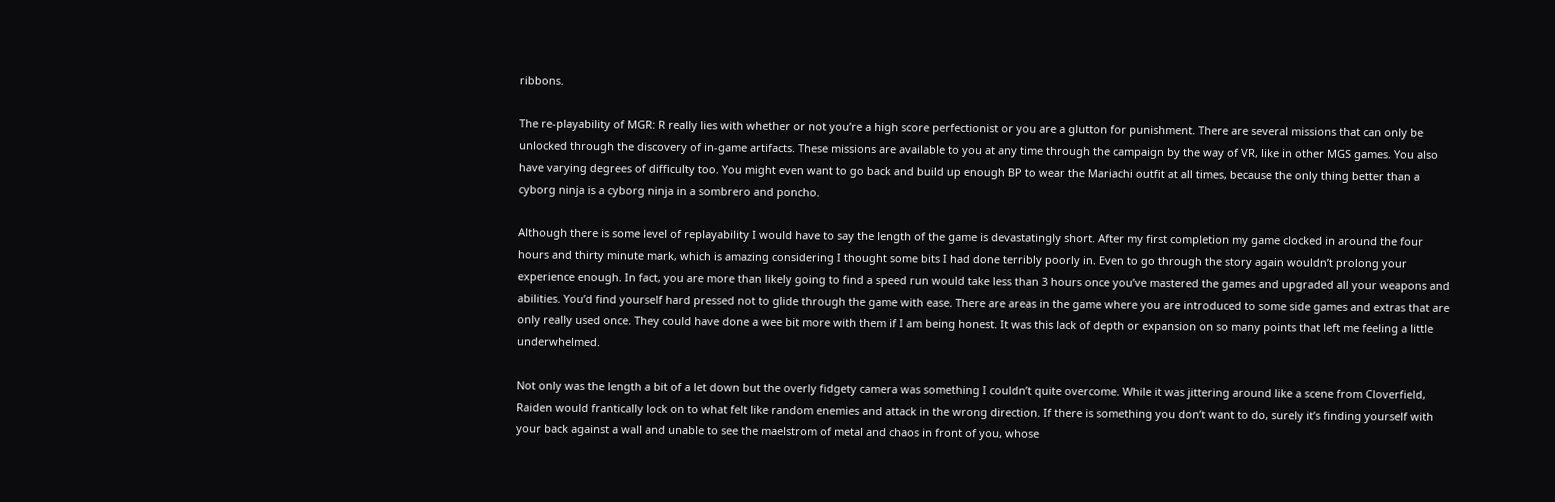ribbons.

The re-playability of MGR: R really lies with whether or not you’re a high score perfectionist or you are a glutton for punishment. There are several missions that can only be unlocked through the discovery of in-game artifacts. These missions are available to you at any time through the campaign by the way of VR, like in other MGS games. You also have varying degrees of difficulty too. You might even want to go back and build up enough BP to wear the Mariachi outfit at all times, because the only thing better than a cyborg ninja is a cyborg ninja in a sombrero and poncho.

Although there is some level of replayability I would have to say the length of the game is devastatingly short. After my first completion my game clocked in around the four hours and thirty minute mark, which is amazing considering I thought some bits I had done terribly poorly in. Even to go through the story again wouldn’t prolong your experience enough. In fact, you are more than likely going to find a speed run would take less than 3 hours once you’ve mastered the games and upgraded all your weapons and abilities. You’d find yourself hard pressed not to glide through the game with ease. There are areas in the game where you are introduced to some side games and extras that are only really used once. They could have done a wee bit more with them if I am being honest. It was this lack of depth or expansion on so many points that left me feeling a little underwhelmed.

Not only was the length a bit of a let down but the overly fidgety camera was something I couldn’t quite overcome. While it was jittering around like a scene from Cloverfield, Raiden would frantically lock on to what felt like random enemies and attack in the wrong direction. If there is something you don’t want to do, surely it’s finding yourself with your back against a wall and unable to see the maelstrom of metal and chaos in front of you, whose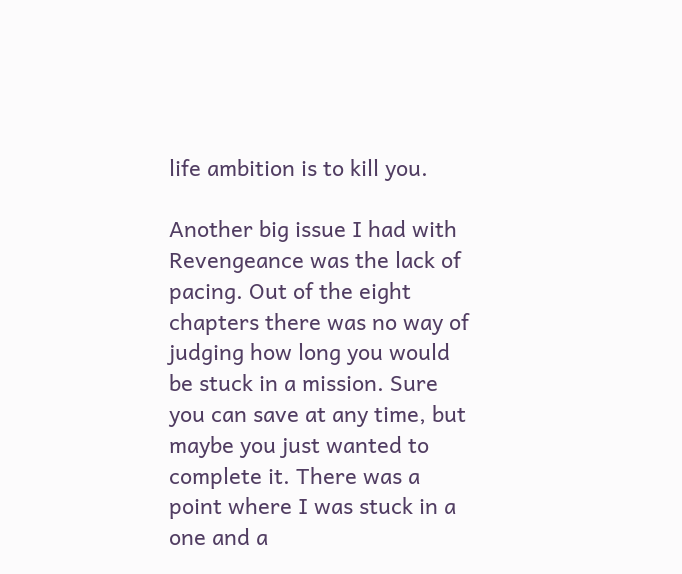life ambition is to kill you.

Another big issue I had with Revengeance was the lack of pacing. Out of the eight chapters there was no way of judging how long you would be stuck in a mission. Sure you can save at any time, but maybe you just wanted to complete it. There was a point where I was stuck in a one and a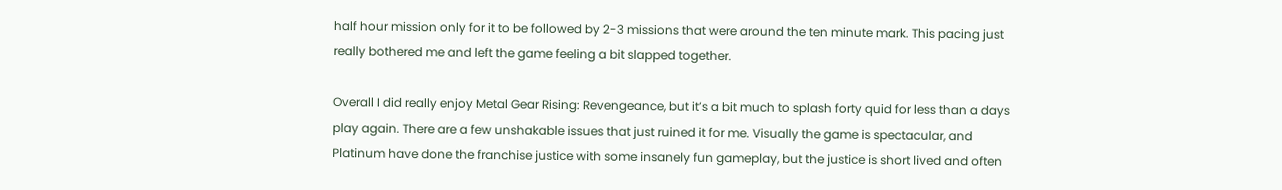half hour mission only for it to be followed by 2-3 missions that were around the ten minute mark. This pacing just really bothered me and left the game feeling a bit slapped together.

Overall I did really enjoy Metal Gear Rising: Revengeance, but it’s a bit much to splash forty quid for less than a days play again. There are a few unshakable issues that just ruined it for me. Visually the game is spectacular, and Platinum have done the franchise justice with some insanely fun gameplay, but the justice is short lived and often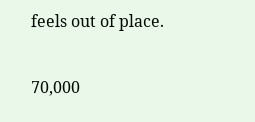feels out of place.

70,000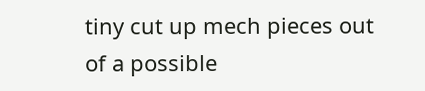tiny cut up mech pieces out of a possible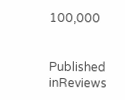100,000


Published inReviews